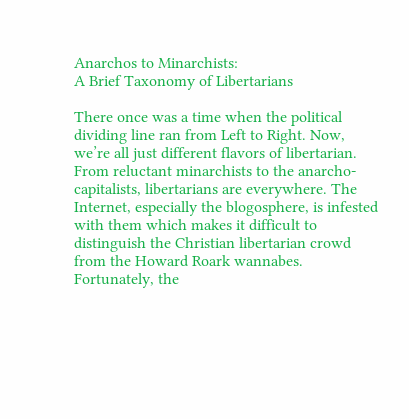Anarchos to Minarchists:
A Brief Taxonomy of Libertarians

There once was a time when the political dividing line ran from Left to Right. Now, we’re all just different flavors of libertarian. From reluctant minarchists to the anarcho-capitalists, libertarians are everywhere. The Internet, especially the blogosphere, is infested with them which makes it difficult to distinguish the Christian libertarian crowd from the Howard Roark wannabes.
Fortunately, the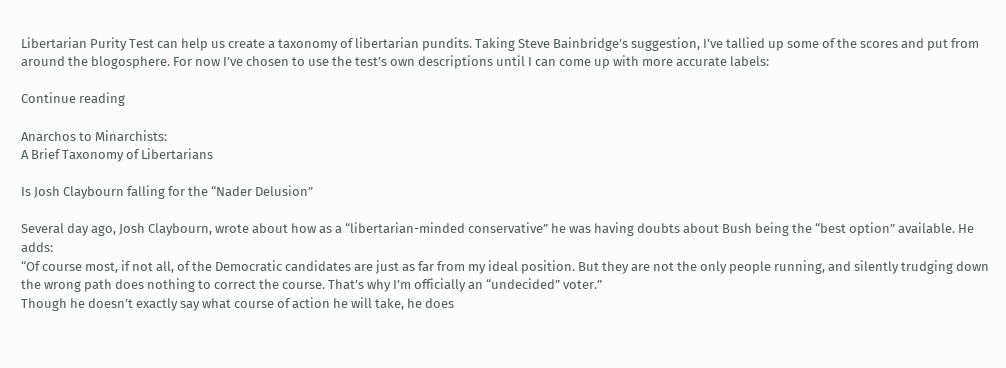Libertarian Purity Test can help us create a taxonomy of libertarian pundits. Taking Steve Bainbridge’s suggestion, I’ve tallied up some of the scores and put from around the blogosphere. For now I’ve chosen to use the test’s own descriptions until I can come up with more accurate labels:

Continue reading

Anarchos to Minarchists:
A Brief Taxonomy of Libertarians

Is Josh Claybourn falling for the “Nader Delusion”

Several day ago, Josh Claybourn, wrote about how as a “libertarian-minded conservative” he was having doubts about Bush being the “best option” available. He adds:
“Of course most, if not all, of the Democratic candidates are just as far from my ideal position. But they are not the only people running, and silently trudging down the wrong path does nothing to correct the course. That’s why I’m officially an “undecided” voter.”
Though he doesn’t exactly say what course of action he will take, he does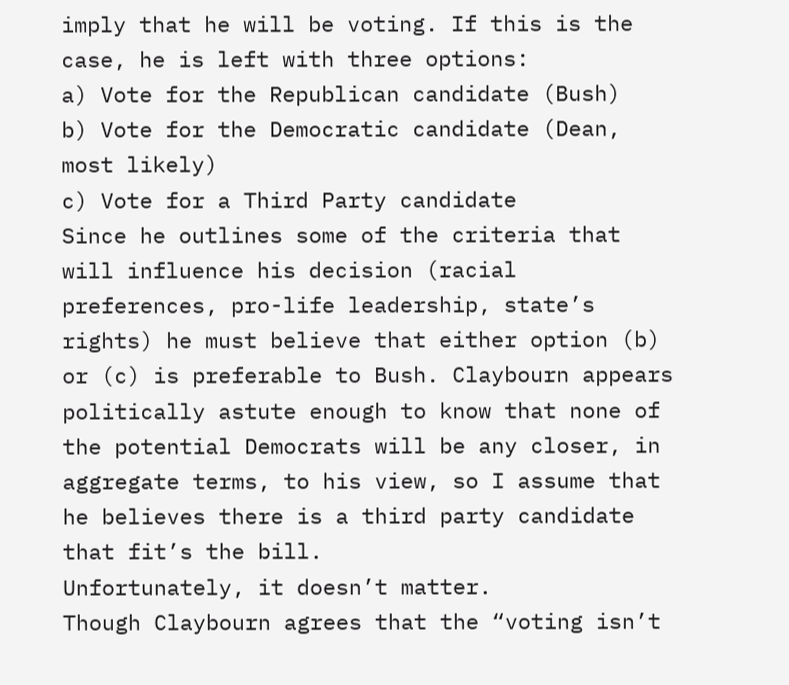imply that he will be voting. If this is the case, he is left with three options:
a) Vote for the Republican candidate (Bush)
b) Vote for the Democratic candidate (Dean, most likely)
c) Vote for a Third Party candidate
Since he outlines some of the criteria that will influence his decision (racial preferences, pro-life leadership, state’s rights) he must believe that either option (b) or (c) is preferable to Bush. Claybourn appears politically astute enough to know that none of the potential Democrats will be any closer, in aggregate terms, to his view, so I assume that he believes there is a third party candidate that fit’s the bill.
Unfortunately, it doesn’t matter.
Though Claybourn agrees that the “voting isn’t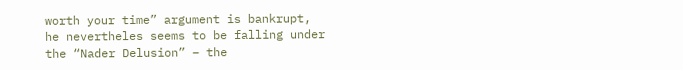worth your time” argument is bankrupt, he nevertheles seems to be falling under the “Nader Delusion” – the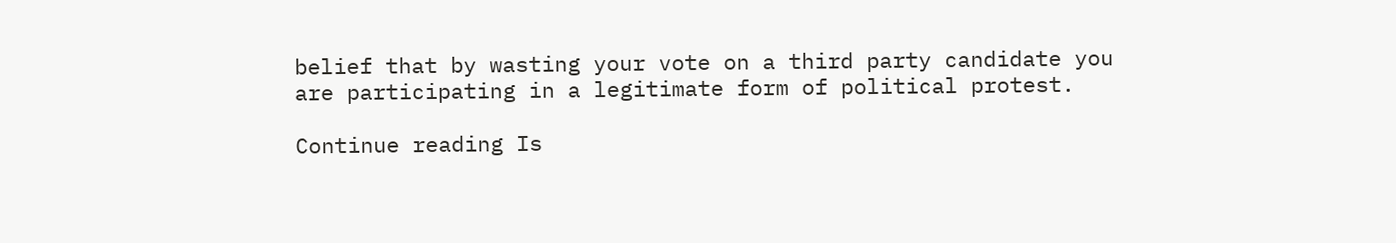belief that by wasting your vote on a third party candidate you are participating in a legitimate form of political protest.

Continue reading Is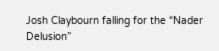Josh Claybourn falling for the “Nader Delusion”